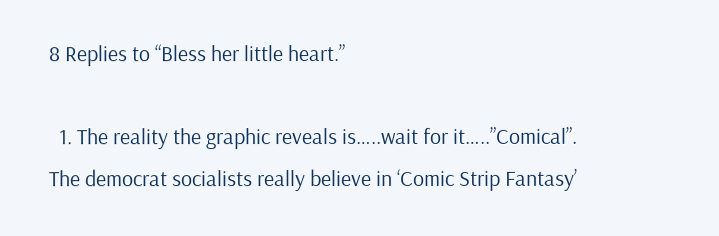8 Replies to “Bless her little heart.”

  1. The reality the graphic reveals is…..wait for it…..”Comical”. The democrat socialists really believe in ‘Comic Strip Fantasy’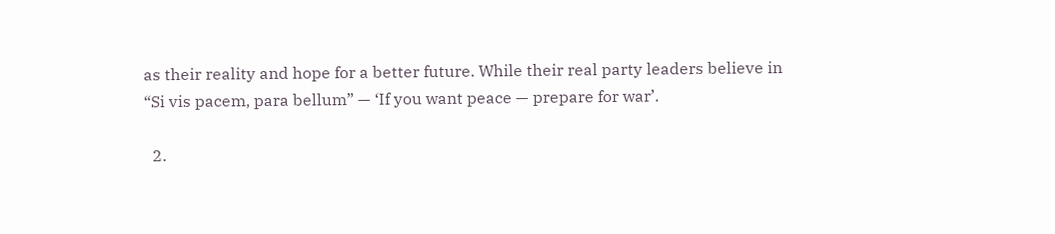as their reality and hope for a better future. While their real party leaders believe in “Si vis pacem, para bellum” — ‘If you want peace — prepare for war’.

  2.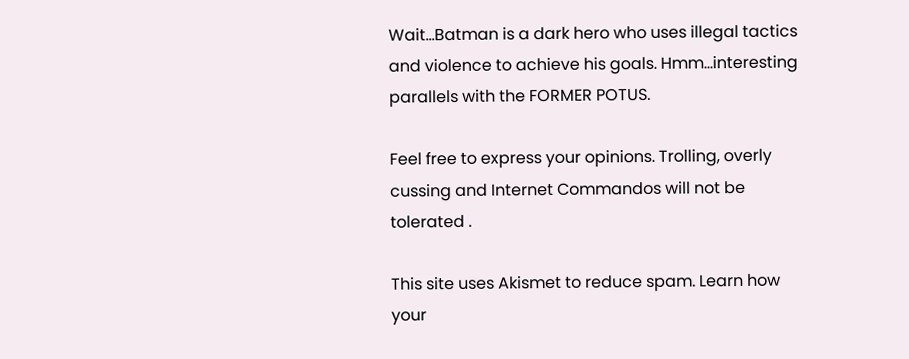Wait…Batman is a dark hero who uses illegal tactics and violence to achieve his goals. Hmm…interesting parallels with the FORMER POTUS.

Feel free to express your opinions. Trolling, overly cussing and Internet Commandos will not be tolerated .

This site uses Akismet to reduce spam. Learn how your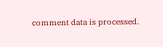comment data is processed.